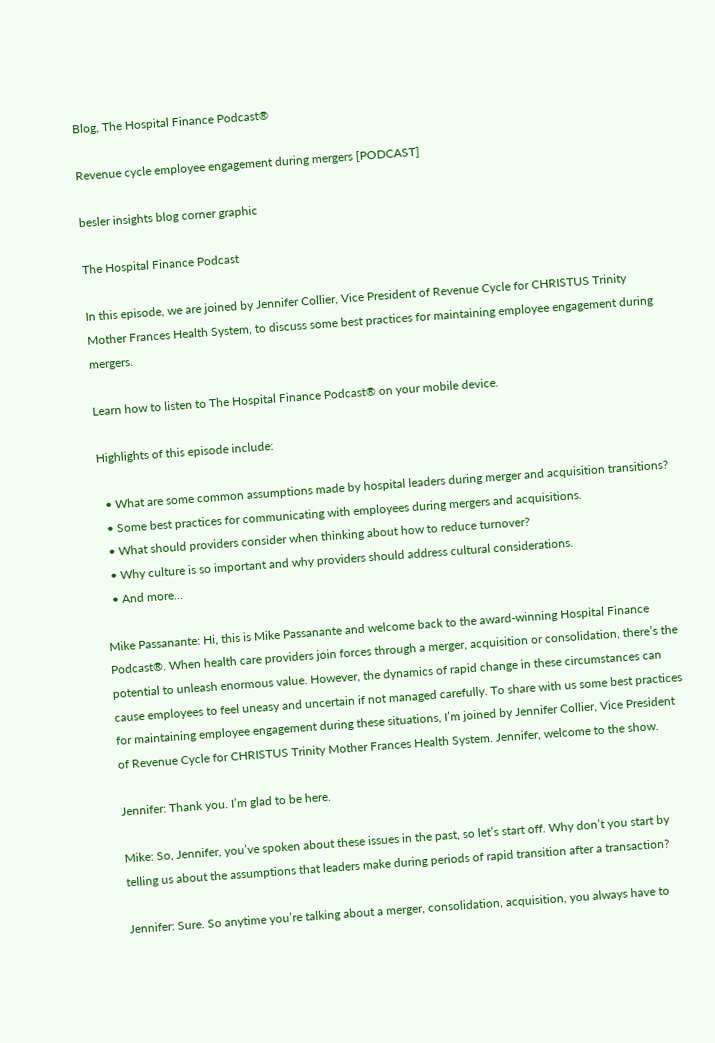Blog, The Hospital Finance Podcast®

Revenue cycle employee engagement during mergers [PODCAST]

besler insights blog corner graphic

The Hospital Finance Podcast

In this episode, we are joined by Jennifer Collier, Vice President of Revenue Cycle for CHRISTUS Trinity Mother Frances Health System, to discuss some best practices for maintaining employee engagement during mergers.

Learn how to listen to The Hospital Finance Podcast® on your mobile device.

Highlights of this episode include:

  • What are some common assumptions made by hospital leaders during merger and acquisition transitions?
  • Some best practices for communicating with employees during mergers and acquisitions.
  • What should providers consider when thinking about how to reduce turnover?
  • Why culture is so important and why providers should address cultural considerations.
  • And more…

Mike Passanante: Hi, this is Mike Passanante and welcome back to the award-winning Hospital Finance Podcast®. When health care providers join forces through a merger, acquisition or consolidation, there’s the potential to unleash enormous value. However, the dynamics of rapid change in these circumstances can cause employees to feel uneasy and uncertain if not managed carefully. To share with us some best practices for maintaining employee engagement during these situations, I’m joined by Jennifer Collier, Vice President of Revenue Cycle for CHRISTUS Trinity Mother Frances Health System. Jennifer, welcome to the show.

Jennifer: Thank you. I’m glad to be here.

Mike: So, Jennifer, you’ve spoken about these issues in the past, so let’s start off. Why don’t you start by telling us about the assumptions that leaders make during periods of rapid transition after a transaction?

Jennifer: Sure. So anytime you’re talking about a merger, consolidation, acquisition, you always have to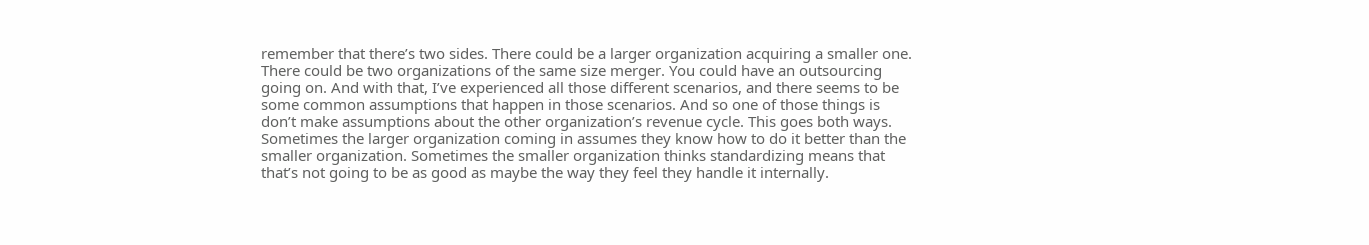remember that there’s two sides. There could be a larger organization acquiring a smaller one. There could be two organizations of the same size merger. You could have an outsourcing going on. And with that, I’ve experienced all those different scenarios, and there seems to be some common assumptions that happen in those scenarios. And so one of those things is don’t make assumptions about the other organization’s revenue cycle. This goes both ways. Sometimes the larger organization coming in assumes they know how to do it better than the smaller organization. Sometimes the smaller organization thinks standardizing means that that’s not going to be as good as maybe the way they feel they handle it internally.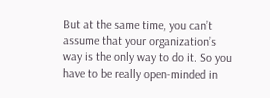But at the same time, you can’t assume that your organization’s way is the only way to do it. So you have to be really open-minded in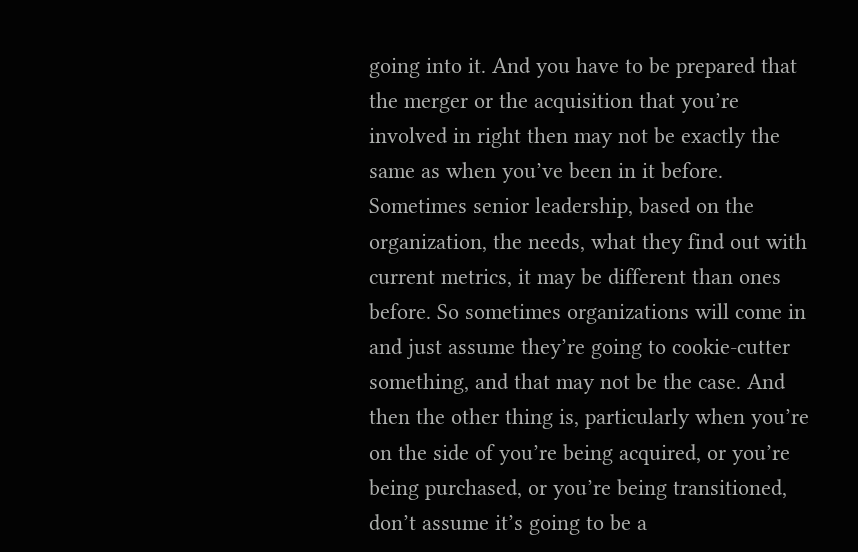going into it. And you have to be prepared that the merger or the acquisition that you’re involved in right then may not be exactly the same as when you’ve been in it before. Sometimes senior leadership, based on the organization, the needs, what they find out with current metrics, it may be different than ones before. So sometimes organizations will come in and just assume they’re going to cookie-cutter something, and that may not be the case. And then the other thing is, particularly when you’re on the side of you’re being acquired, or you’re being purchased, or you’re being transitioned, don’t assume it’s going to be a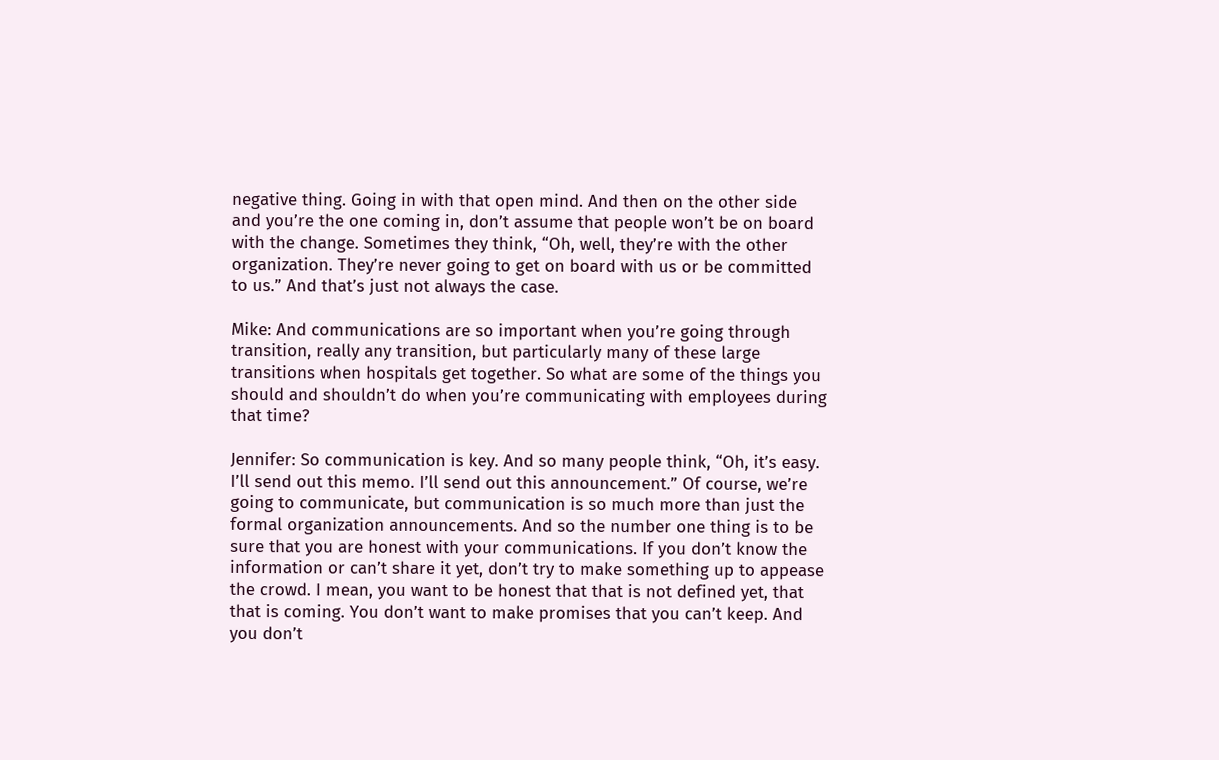negative thing. Going in with that open mind. And then on the other side and you’re the one coming in, don’t assume that people won’t be on board with the change. Sometimes they think, “Oh, well, they’re with the other organization. They’re never going to get on board with us or be committed to us.” And that’s just not always the case.

Mike: And communications are so important when you’re going through transition, really any transition, but particularly many of these large transitions when hospitals get together. So what are some of the things you should and shouldn’t do when you’re communicating with employees during that time?

Jennifer: So communication is key. And so many people think, “Oh, it’s easy. I’ll send out this memo. I’ll send out this announcement.” Of course, we’re going to communicate, but communication is so much more than just the formal organization announcements. And so the number one thing is to be sure that you are honest with your communications. If you don’t know the information or can’t share it yet, don’t try to make something up to appease the crowd. I mean, you want to be honest that that is not defined yet, that that is coming. You don’t want to make promises that you can’t keep. And you don’t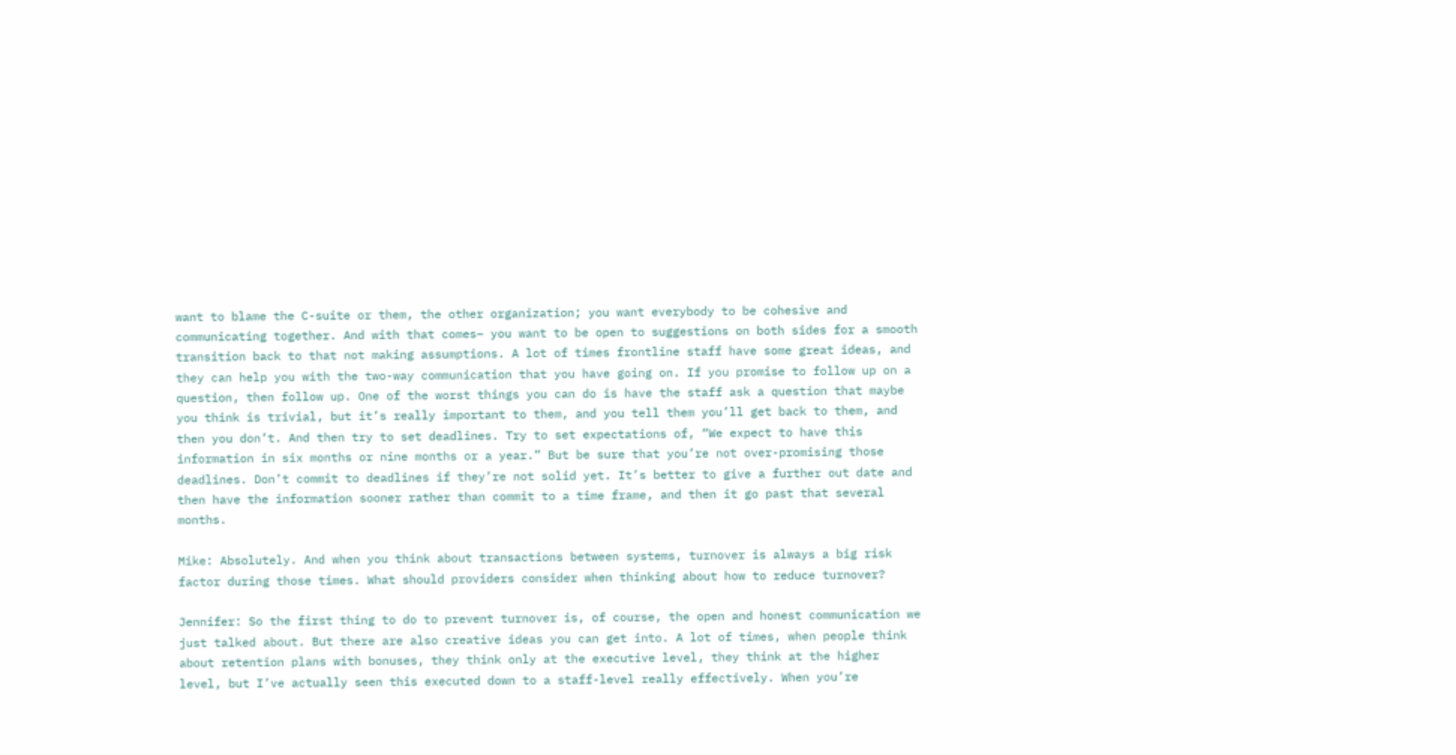want to blame the C-suite or them, the other organization; you want everybody to be cohesive and communicating together. And with that comes– you want to be open to suggestions on both sides for a smooth transition back to that not making assumptions. A lot of times frontline staff have some great ideas, and they can help you with the two-way communication that you have going on. If you promise to follow up on a question, then follow up. One of the worst things you can do is have the staff ask a question that maybe you think is trivial, but it’s really important to them, and you tell them you’ll get back to them, and then you don’t. And then try to set deadlines. Try to set expectations of, “We expect to have this information in six months or nine months or a year.” But be sure that you’re not over-promising those deadlines. Don’t commit to deadlines if they’re not solid yet. It’s better to give a further out date and then have the information sooner rather than commit to a time frame, and then it go past that several months.

Mike: Absolutely. And when you think about transactions between systems, turnover is always a big risk factor during those times. What should providers consider when thinking about how to reduce turnover?

Jennifer: So the first thing to do to prevent turnover is, of course, the open and honest communication we just talked about. But there are also creative ideas you can get into. A lot of times, when people think about retention plans with bonuses, they think only at the executive level, they think at the higher level, but I’ve actually seen this executed down to a staff-level really effectively. When you’re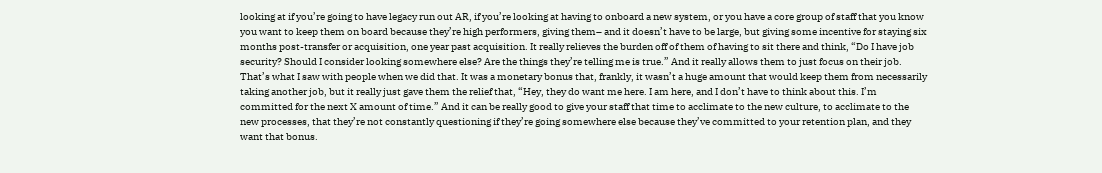looking at if you’re going to have legacy run out AR, if you’re looking at having to onboard a new system, or you have a core group of staff that you know you want to keep them on board because they’re high performers, giving them– and it doesn’t have to be large, but giving some incentive for staying six months post-transfer or acquisition, one year past acquisition. It really relieves the burden off of them of having to sit there and think, “Do I have job security? Should I consider looking somewhere else? Are the things they’re telling me is true.” And it really allows them to just focus on their job. That’s what I saw with people when we did that. It was a monetary bonus that, frankly, it wasn’t a huge amount that would keep them from necessarily taking another job, but it really just gave them the relief that, “Hey, they do want me here. I am here, and I don’t have to think about this. I’m committed for the next X amount of time.” And it can be really good to give your staff that time to acclimate to the new culture, to acclimate to the new processes, that they’re not constantly questioning if they’re going somewhere else because they’ve committed to your retention plan, and they want that bonus.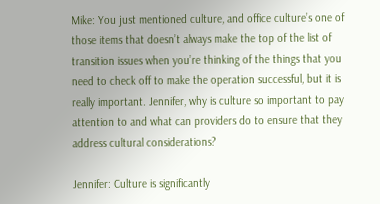Mike: You just mentioned culture, and office culture’s one of those items that doesn’t always make the top of the list of transition issues when you’re thinking of the things that you need to check off to make the operation successful, but it is really important. Jennifer, why is culture so important to pay attention to and what can providers do to ensure that they address cultural considerations?

Jennifer: Culture is significantly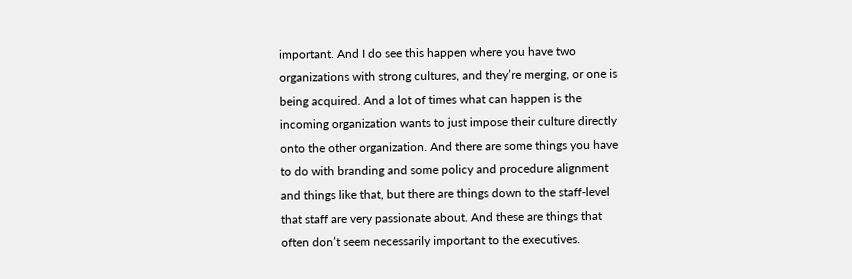important. And I do see this happen where you have two organizations with strong cultures, and they’re merging, or one is being acquired. And a lot of times what can happen is the incoming organization wants to just impose their culture directly onto the other organization. And there are some things you have to do with branding and some policy and procedure alignment and things like that, but there are things down to the staff-level that staff are very passionate about. And these are things that often don’t seem necessarily important to the executives.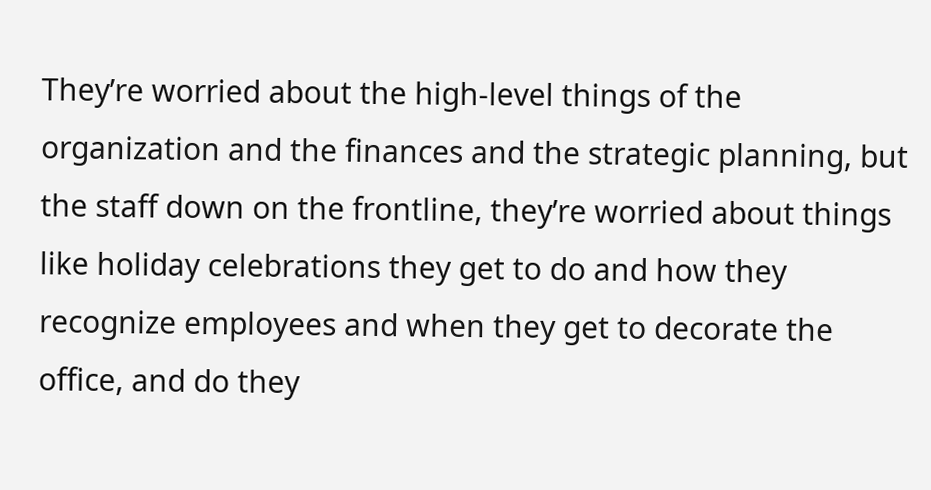They’re worried about the high-level things of the organization and the finances and the strategic planning, but the staff down on the frontline, they’re worried about things like holiday celebrations they get to do and how they recognize employees and when they get to decorate the office, and do they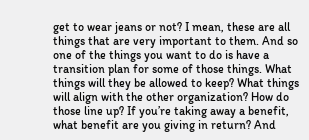get to wear jeans or not? I mean, these are all things that are very important to them. And so one of the things you want to do is have a transition plan for some of those things. What things will they be allowed to keep? What things will align with the other organization? How do those line up? If you’re taking away a benefit, what benefit are you giving in return? And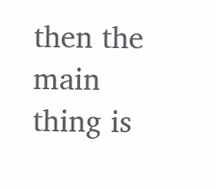then the main thing is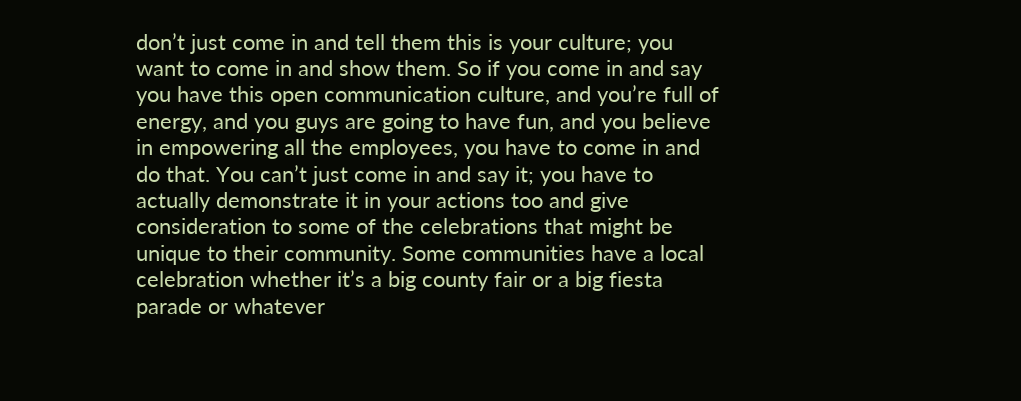don’t just come in and tell them this is your culture; you want to come in and show them. So if you come in and say you have this open communication culture, and you’re full of energy, and you guys are going to have fun, and you believe in empowering all the employees, you have to come in and do that. You can’t just come in and say it; you have to actually demonstrate it in your actions too and give consideration to some of the celebrations that might be unique to their community. Some communities have a local celebration whether it’s a big county fair or a big fiesta parade or whatever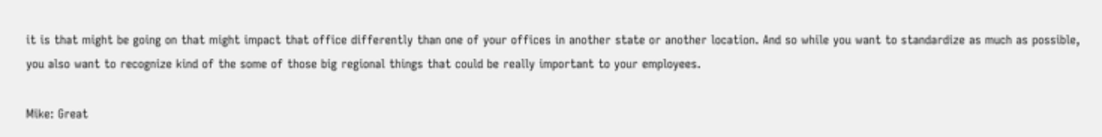it is that might be going on that might impact that office differently than one of your offices in another state or another location. And so while you want to standardize as much as possible, you also want to recognize kind of the some of those big regional things that could be really important to your employees.

Mike: Great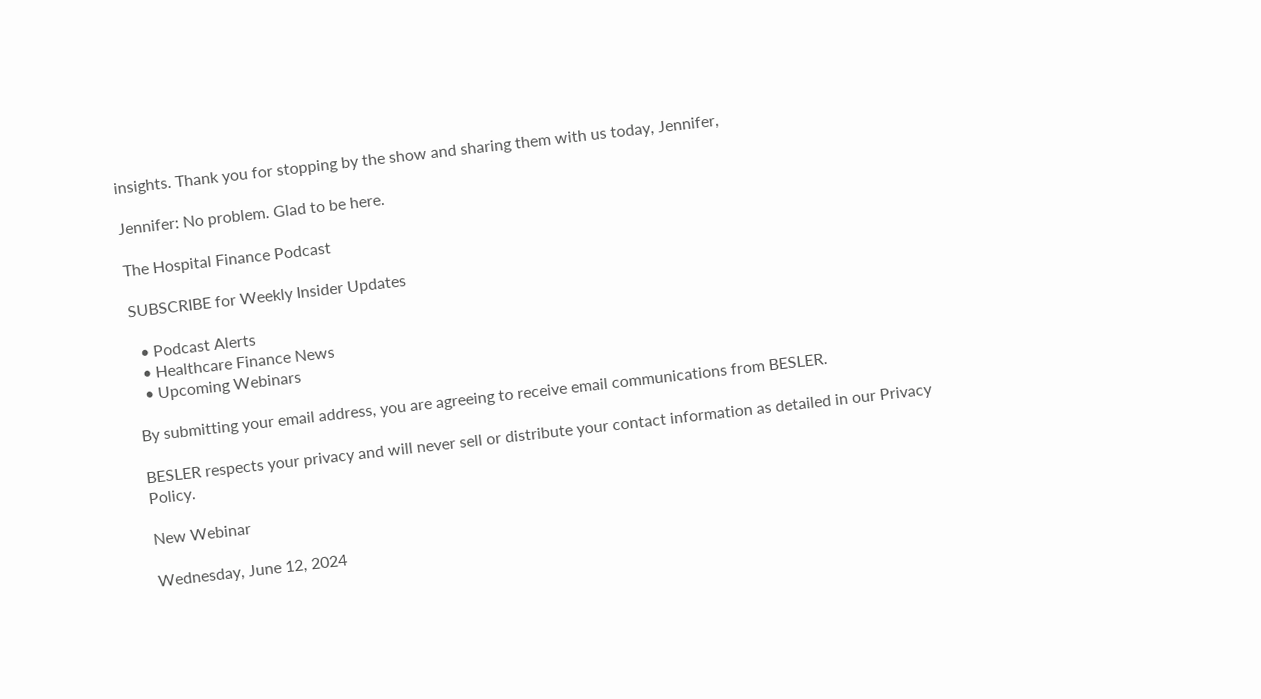insights. Thank you for stopping by the show and sharing them with us today, Jennifer,

Jennifer: No problem. Glad to be here.

The Hospital Finance Podcast

SUBSCRIBE for Weekly Insider Updates

  • Podcast Alerts
  • Healthcare Finance News
  • Upcoming Webinars

By submitting your email address, you are agreeing to receive email communications from BESLER.

BESLER respects your privacy and will never sell or distribute your contact information as detailed in our Privacy Policy.

New Webinar

Wednesday, June 12, 2024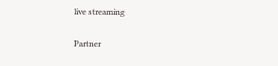live streaming

Partner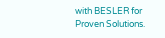with BESLER for Proven Solutions.